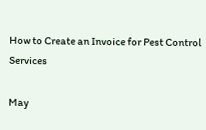How to Create an Invoice for Pest Control Services

May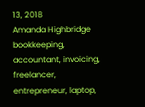13, 2018
Amanda Highbridge
bookkeeping, accountant, invoicing, freelancer, entrepreneur, laptop,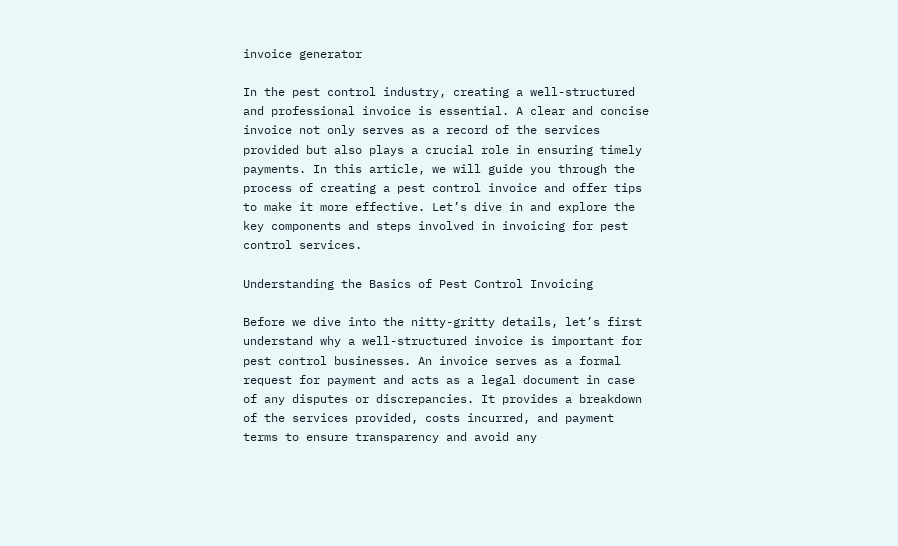invoice generator

In the pest control industry, creating a well-structured and professional invoice is essential. A clear and concise invoice not only serves as a record of the services provided but also plays a crucial role in ensuring timely payments. In this article, we will guide you through the process of creating a pest control invoice and offer tips to make it more effective. Let’s dive in and explore the key components and steps involved in invoicing for pest control services.

Understanding the Basics of Pest Control Invoicing

Before we dive into the nitty-gritty details, let’s first understand why a well-structured invoice is important for pest control businesses. An invoice serves as a formal request for payment and acts as a legal document in case of any disputes or discrepancies. It provides a breakdown of the services provided, costs incurred, and payment terms to ensure transparency and avoid any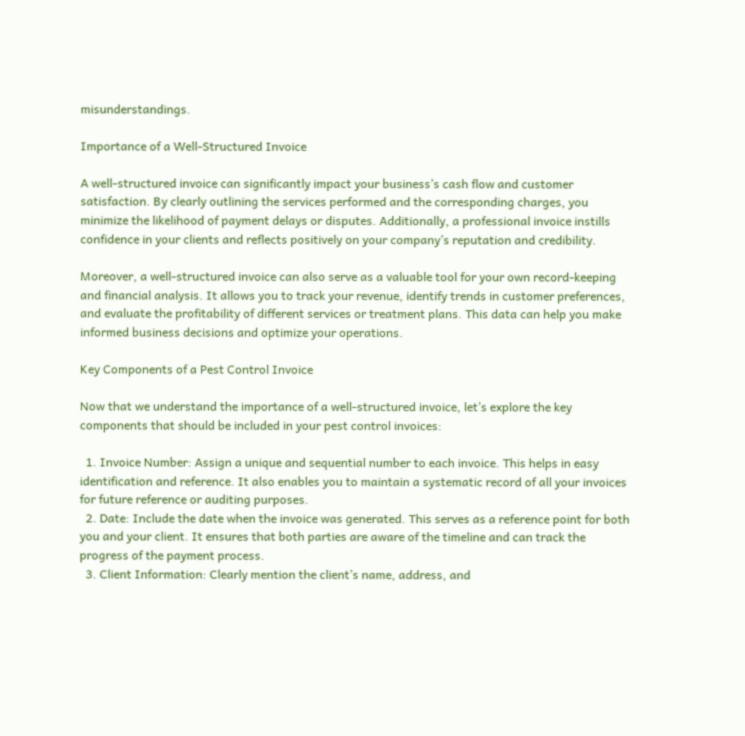misunderstandings.

Importance of a Well-Structured Invoice

A well-structured invoice can significantly impact your business’s cash flow and customer satisfaction. By clearly outlining the services performed and the corresponding charges, you minimize the likelihood of payment delays or disputes. Additionally, a professional invoice instills confidence in your clients and reflects positively on your company’s reputation and credibility.

Moreover, a well-structured invoice can also serve as a valuable tool for your own record-keeping and financial analysis. It allows you to track your revenue, identify trends in customer preferences, and evaluate the profitability of different services or treatment plans. This data can help you make informed business decisions and optimize your operations.

Key Components of a Pest Control Invoice

Now that we understand the importance of a well-structured invoice, let’s explore the key components that should be included in your pest control invoices:

  1. Invoice Number: Assign a unique and sequential number to each invoice. This helps in easy identification and reference. It also enables you to maintain a systematic record of all your invoices for future reference or auditing purposes.
  2. Date: Include the date when the invoice was generated. This serves as a reference point for both you and your client. It ensures that both parties are aware of the timeline and can track the progress of the payment process.
  3. Client Information: Clearly mention the client’s name, address, and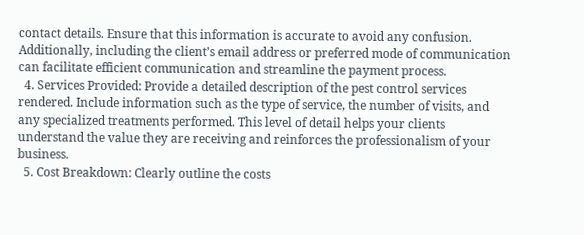contact details. Ensure that this information is accurate to avoid any confusion. Additionally, including the client’s email address or preferred mode of communication can facilitate efficient communication and streamline the payment process.
  4. Services Provided: Provide a detailed description of the pest control services rendered. Include information such as the type of service, the number of visits, and any specialized treatments performed. This level of detail helps your clients understand the value they are receiving and reinforces the professionalism of your business.
  5. Cost Breakdown: Clearly outline the costs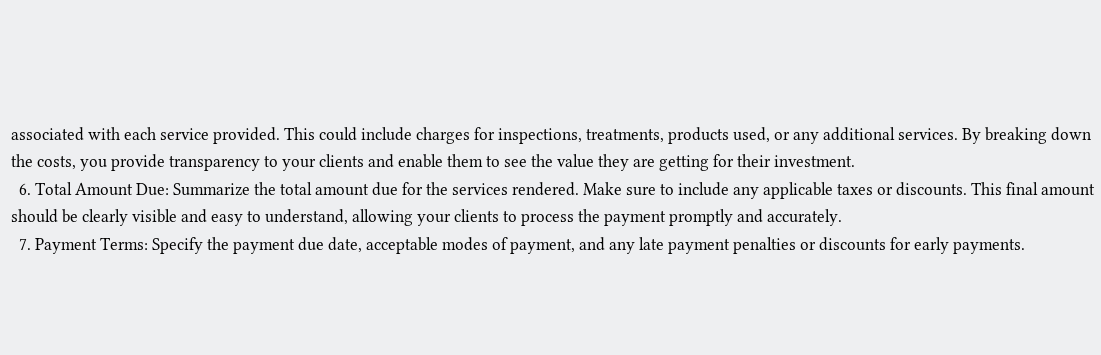associated with each service provided. This could include charges for inspections, treatments, products used, or any additional services. By breaking down the costs, you provide transparency to your clients and enable them to see the value they are getting for their investment.
  6. Total Amount Due: Summarize the total amount due for the services rendered. Make sure to include any applicable taxes or discounts. This final amount should be clearly visible and easy to understand, allowing your clients to process the payment promptly and accurately.
  7. Payment Terms: Specify the payment due date, acceptable modes of payment, and any late payment penalties or discounts for early payments.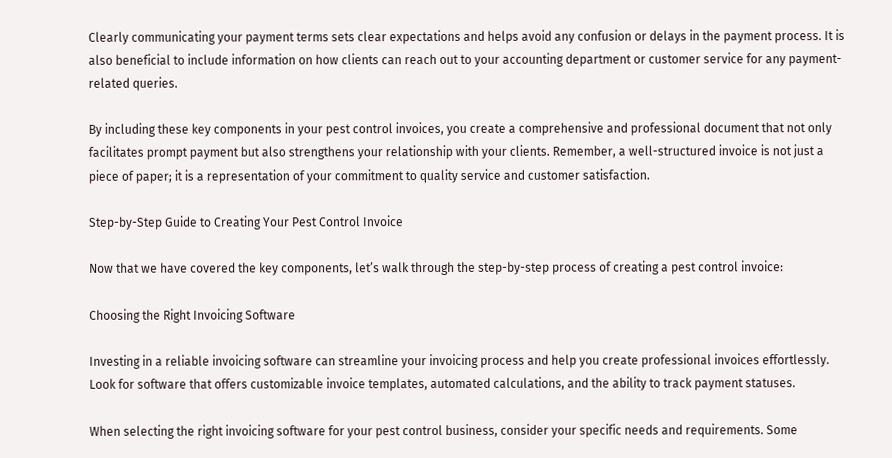Clearly communicating your payment terms sets clear expectations and helps avoid any confusion or delays in the payment process. It is also beneficial to include information on how clients can reach out to your accounting department or customer service for any payment-related queries.

By including these key components in your pest control invoices, you create a comprehensive and professional document that not only facilitates prompt payment but also strengthens your relationship with your clients. Remember, a well-structured invoice is not just a piece of paper; it is a representation of your commitment to quality service and customer satisfaction.

Step-by-Step Guide to Creating Your Pest Control Invoice

Now that we have covered the key components, let’s walk through the step-by-step process of creating a pest control invoice:

Choosing the Right Invoicing Software

Investing in a reliable invoicing software can streamline your invoicing process and help you create professional invoices effortlessly. Look for software that offers customizable invoice templates, automated calculations, and the ability to track payment statuses.

When selecting the right invoicing software for your pest control business, consider your specific needs and requirements. Some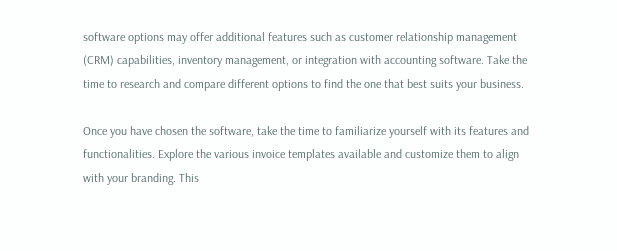software options may offer additional features such as customer relationship management (CRM) capabilities, inventory management, or integration with accounting software. Take the time to research and compare different options to find the one that best suits your business.

Once you have chosen the software, take the time to familiarize yourself with its features and functionalities. Explore the various invoice templates available and customize them to align with your branding. This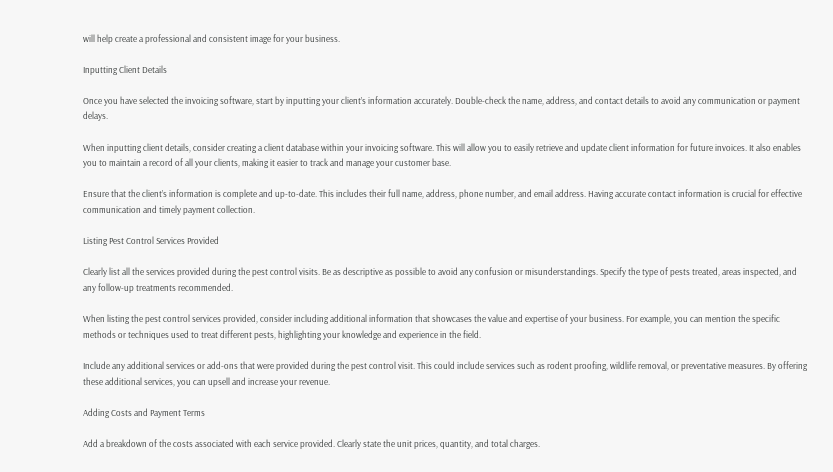will help create a professional and consistent image for your business.

Inputting Client Details

Once you have selected the invoicing software, start by inputting your client’s information accurately. Double-check the name, address, and contact details to avoid any communication or payment delays.

When inputting client details, consider creating a client database within your invoicing software. This will allow you to easily retrieve and update client information for future invoices. It also enables you to maintain a record of all your clients, making it easier to track and manage your customer base.

Ensure that the client’s information is complete and up-to-date. This includes their full name, address, phone number, and email address. Having accurate contact information is crucial for effective communication and timely payment collection.

Listing Pest Control Services Provided

Clearly list all the services provided during the pest control visits. Be as descriptive as possible to avoid any confusion or misunderstandings. Specify the type of pests treated, areas inspected, and any follow-up treatments recommended.

When listing the pest control services provided, consider including additional information that showcases the value and expertise of your business. For example, you can mention the specific methods or techniques used to treat different pests, highlighting your knowledge and experience in the field.

Include any additional services or add-ons that were provided during the pest control visit. This could include services such as rodent proofing, wildlife removal, or preventative measures. By offering these additional services, you can upsell and increase your revenue.

Adding Costs and Payment Terms

Add a breakdown of the costs associated with each service provided. Clearly state the unit prices, quantity, and total charges.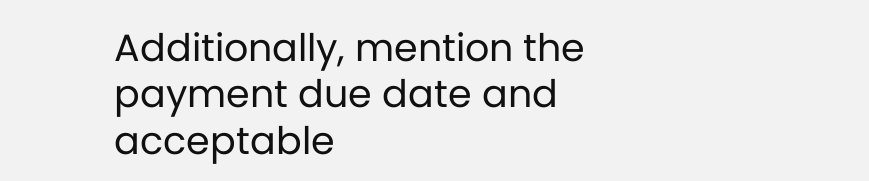Additionally, mention the payment due date and acceptable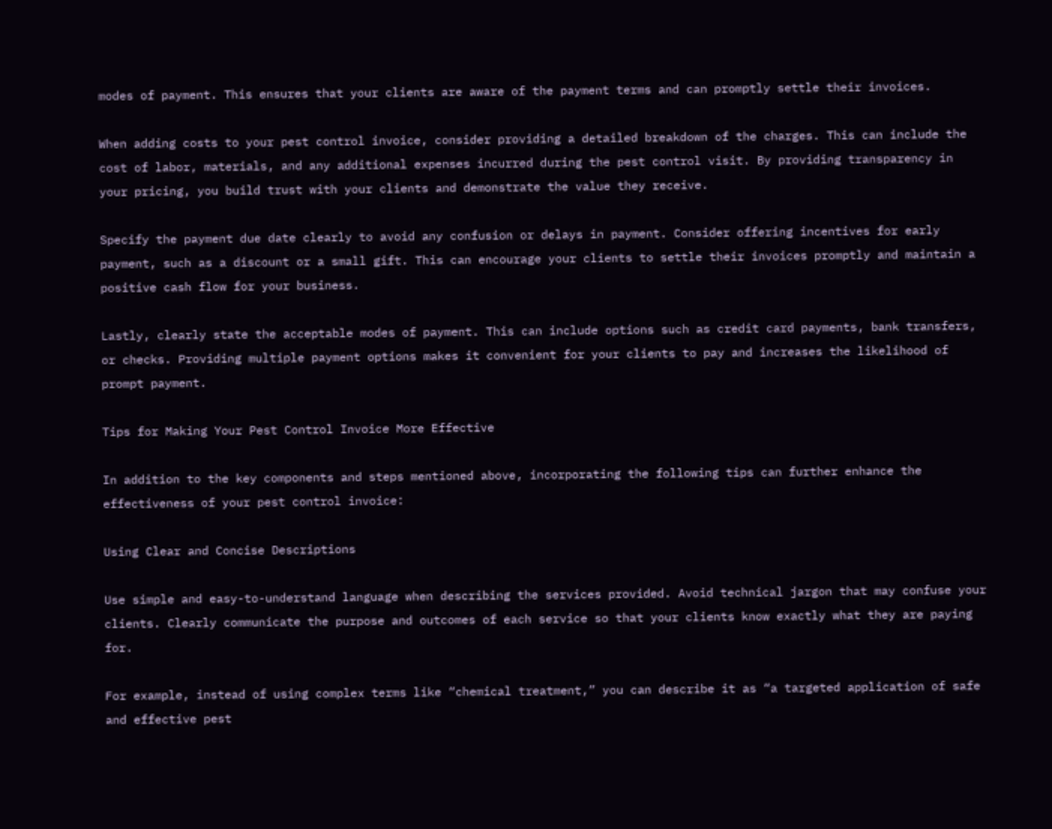modes of payment. This ensures that your clients are aware of the payment terms and can promptly settle their invoices.

When adding costs to your pest control invoice, consider providing a detailed breakdown of the charges. This can include the cost of labor, materials, and any additional expenses incurred during the pest control visit. By providing transparency in your pricing, you build trust with your clients and demonstrate the value they receive.

Specify the payment due date clearly to avoid any confusion or delays in payment. Consider offering incentives for early payment, such as a discount or a small gift. This can encourage your clients to settle their invoices promptly and maintain a positive cash flow for your business.

Lastly, clearly state the acceptable modes of payment. This can include options such as credit card payments, bank transfers, or checks. Providing multiple payment options makes it convenient for your clients to pay and increases the likelihood of prompt payment.

Tips for Making Your Pest Control Invoice More Effective

In addition to the key components and steps mentioned above, incorporating the following tips can further enhance the effectiveness of your pest control invoice:

Using Clear and Concise Descriptions

Use simple and easy-to-understand language when describing the services provided. Avoid technical jargon that may confuse your clients. Clearly communicate the purpose and outcomes of each service so that your clients know exactly what they are paying for.

For example, instead of using complex terms like “chemical treatment,” you can describe it as “a targeted application of safe and effective pest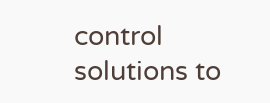control solutions to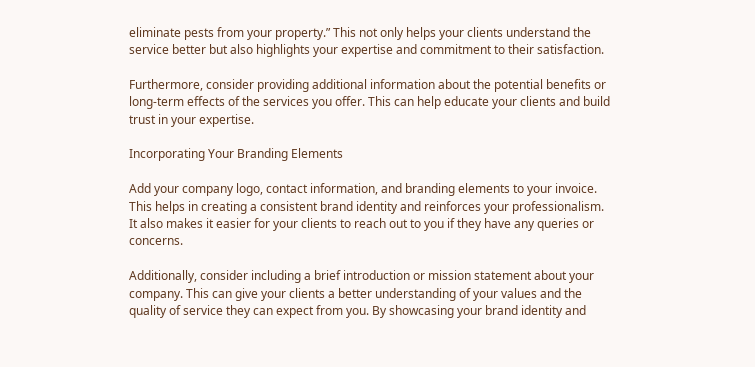eliminate pests from your property.” This not only helps your clients understand the service better but also highlights your expertise and commitment to their satisfaction.

Furthermore, consider providing additional information about the potential benefits or long-term effects of the services you offer. This can help educate your clients and build trust in your expertise.

Incorporating Your Branding Elements

Add your company logo, contact information, and branding elements to your invoice. This helps in creating a consistent brand identity and reinforces your professionalism. It also makes it easier for your clients to reach out to you if they have any queries or concerns.

Additionally, consider including a brief introduction or mission statement about your company. This can give your clients a better understanding of your values and the quality of service they can expect from you. By showcasing your brand identity and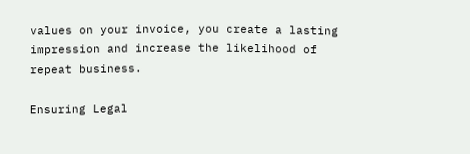values on your invoice, you create a lasting impression and increase the likelihood of repeat business.

Ensuring Legal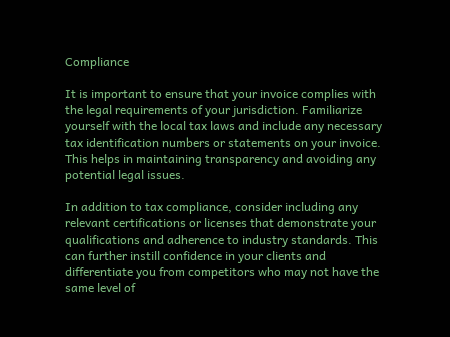Compliance

It is important to ensure that your invoice complies with the legal requirements of your jurisdiction. Familiarize yourself with the local tax laws and include any necessary tax identification numbers or statements on your invoice. This helps in maintaining transparency and avoiding any potential legal issues.

In addition to tax compliance, consider including any relevant certifications or licenses that demonstrate your qualifications and adherence to industry standards. This can further instill confidence in your clients and differentiate you from competitors who may not have the same level of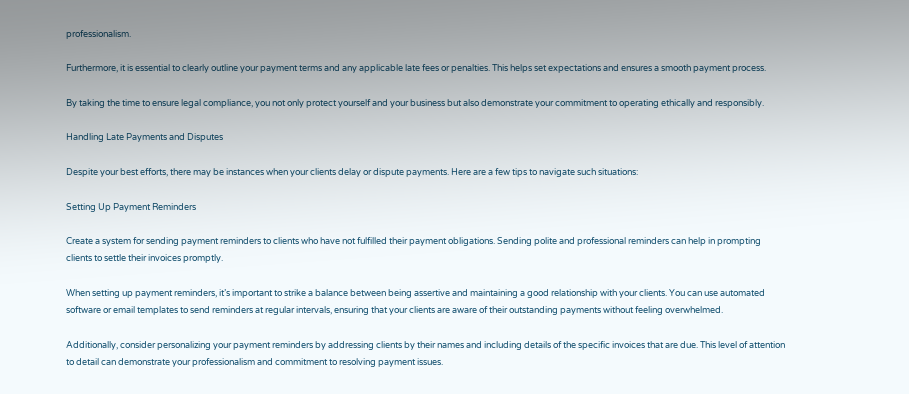professionalism.

Furthermore, it is essential to clearly outline your payment terms and any applicable late fees or penalties. This helps set expectations and ensures a smooth payment process.

By taking the time to ensure legal compliance, you not only protect yourself and your business but also demonstrate your commitment to operating ethically and responsibly.

Handling Late Payments and Disputes

Despite your best efforts, there may be instances when your clients delay or dispute payments. Here are a few tips to navigate such situations:

Setting Up Payment Reminders

Create a system for sending payment reminders to clients who have not fulfilled their payment obligations. Sending polite and professional reminders can help in prompting clients to settle their invoices promptly.

When setting up payment reminders, it’s important to strike a balance between being assertive and maintaining a good relationship with your clients. You can use automated software or email templates to send reminders at regular intervals, ensuring that your clients are aware of their outstanding payments without feeling overwhelmed.

Additionally, consider personalizing your payment reminders by addressing clients by their names and including details of the specific invoices that are due. This level of attention to detail can demonstrate your professionalism and commitment to resolving payment issues.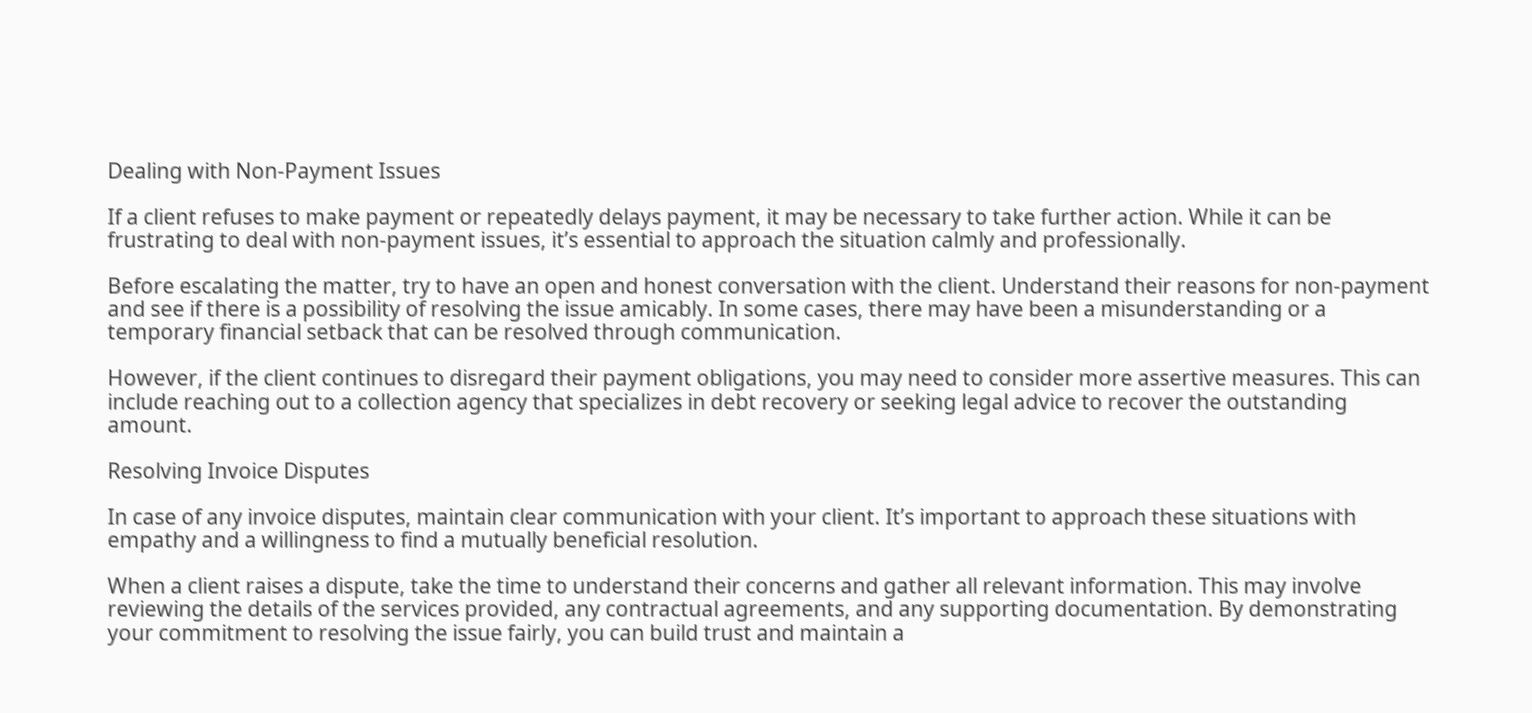Dealing with Non-Payment Issues

If a client refuses to make payment or repeatedly delays payment, it may be necessary to take further action. While it can be frustrating to deal with non-payment issues, it’s essential to approach the situation calmly and professionally.

Before escalating the matter, try to have an open and honest conversation with the client. Understand their reasons for non-payment and see if there is a possibility of resolving the issue amicably. In some cases, there may have been a misunderstanding or a temporary financial setback that can be resolved through communication.

However, if the client continues to disregard their payment obligations, you may need to consider more assertive measures. This can include reaching out to a collection agency that specializes in debt recovery or seeking legal advice to recover the outstanding amount.

Resolving Invoice Disputes

In case of any invoice disputes, maintain clear communication with your client. It’s important to approach these situations with empathy and a willingness to find a mutually beneficial resolution.

When a client raises a dispute, take the time to understand their concerns and gather all relevant information. This may involve reviewing the details of the services provided, any contractual agreements, and any supporting documentation. By demonstrating your commitment to resolving the issue fairly, you can build trust and maintain a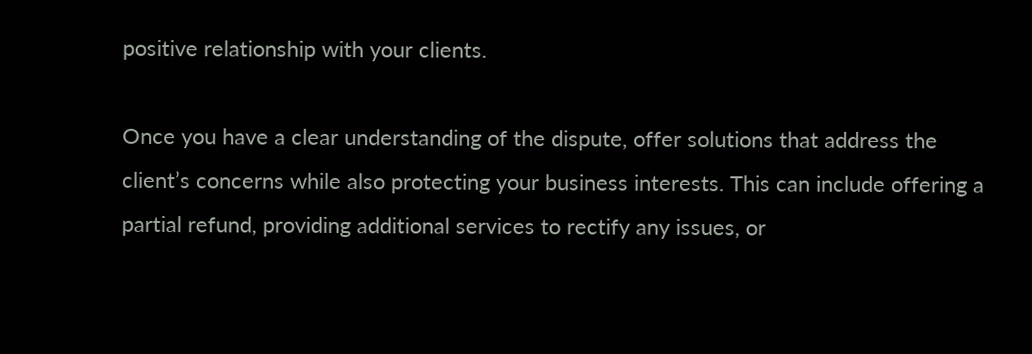positive relationship with your clients.

Once you have a clear understanding of the dispute, offer solutions that address the client’s concerns while also protecting your business interests. This can include offering a partial refund, providing additional services to rectify any issues, or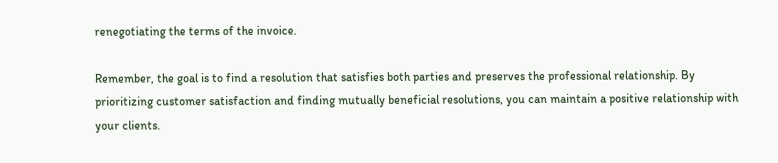renegotiating the terms of the invoice.

Remember, the goal is to find a resolution that satisfies both parties and preserves the professional relationship. By prioritizing customer satisfaction and finding mutually beneficial resolutions, you can maintain a positive relationship with your clients.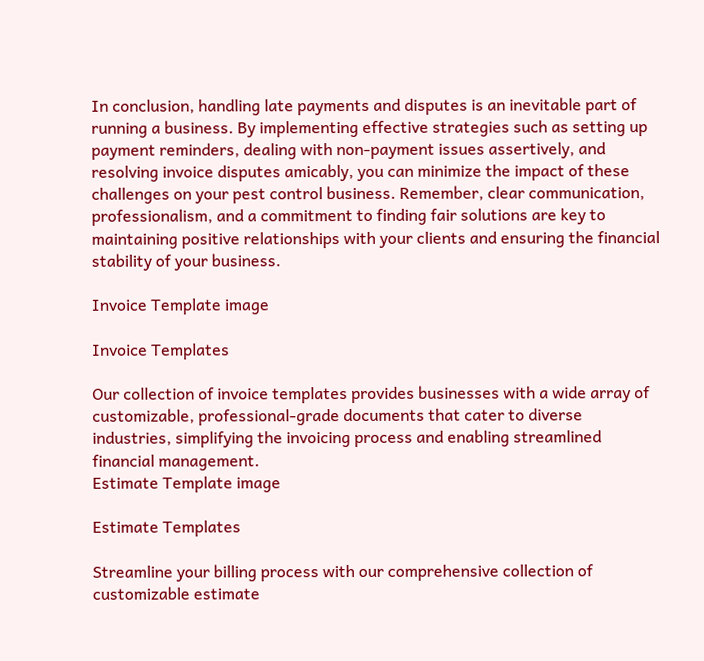In conclusion, handling late payments and disputes is an inevitable part of running a business. By implementing effective strategies such as setting up payment reminders, dealing with non-payment issues assertively, and resolving invoice disputes amicably, you can minimize the impact of these challenges on your pest control business. Remember, clear communication, professionalism, and a commitment to finding fair solutions are key to maintaining positive relationships with your clients and ensuring the financial stability of your business.

Invoice Template image

Invoice Templates

Our collection of invoice templates provides businesses with a wide array of customizable, professional-grade documents that cater to diverse industries, simplifying the invoicing process and enabling streamlined financial management.
Estimate Template image

Estimate Templates

Streamline your billing process with our comprehensive collection of customizable estimate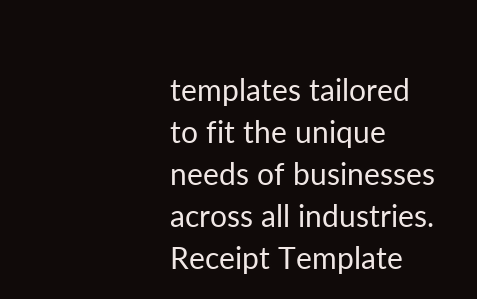templates tailored to fit the unique needs of businesses across all industries.
Receipt Template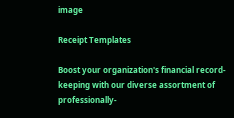image

Receipt Templates

Boost your organization's financial record-keeping with our diverse assortment of professionally-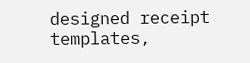designed receipt templates,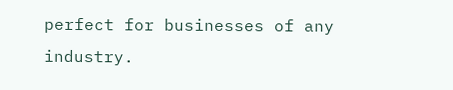perfect for businesses of any industry.